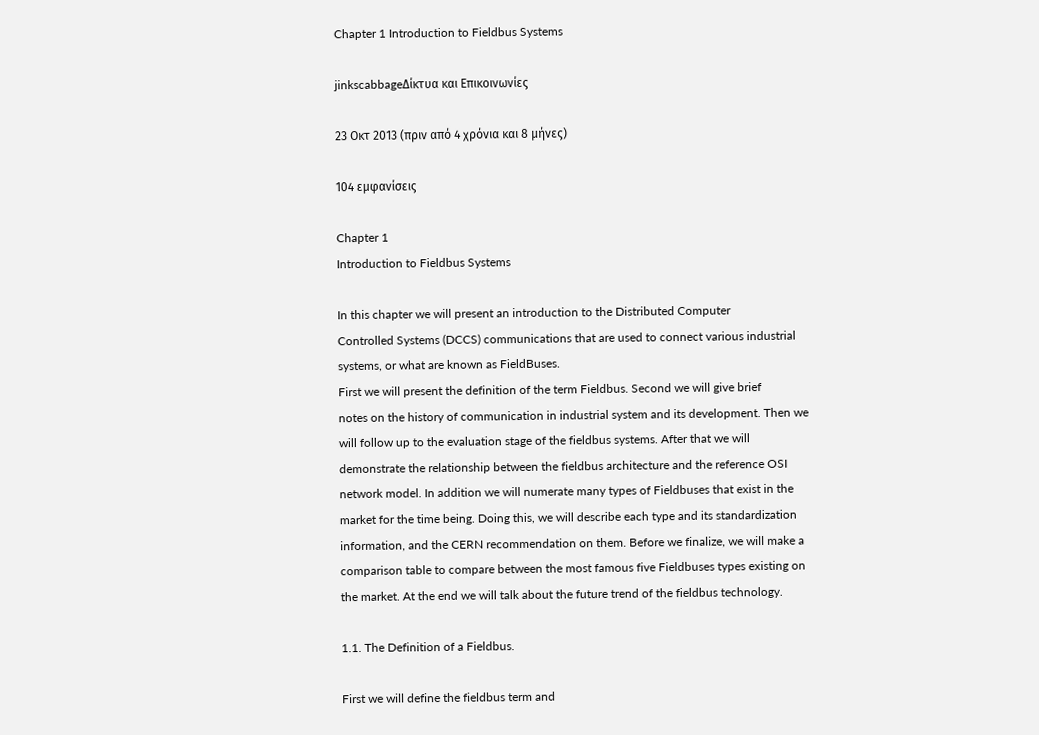Chapter 1 Introduction to Fieldbus Systems

jinkscabbageΔίκτυα και Επικοινωνίες

23 Οκτ 2013 (πριν από 4 χρόνια και 8 μήνες)

104 εμφανίσεις

Chapter 1
Introduction to Fieldbus Systems

In this chapter we will present an introduction to the Distributed Computer
Controlled Systems (DCCS) communications that are used to connect various industrial
systems, or what are known as FieldBuses.
First we will present the definition of the term Fieldbus. Second we will give brief
notes on the history of communication in industrial system and its development. Then we
will follow up to the evaluation stage of the fieldbus systems. After that we will
demonstrate the relationship between the fieldbus architecture and the reference OSI
network model. In addition we will numerate many types of Fieldbuses that exist in the
market for the time being. Doing this, we will describe each type and its standardization
information, and the CERN recommendation on them. Before we finalize, we will make a
comparison table to compare between the most famous five Fieldbuses types existing on
the market. At the end we will talk about the future trend of the fieldbus technology.

1.1. The Definition of a Fieldbus.

First we will define the fieldbus term and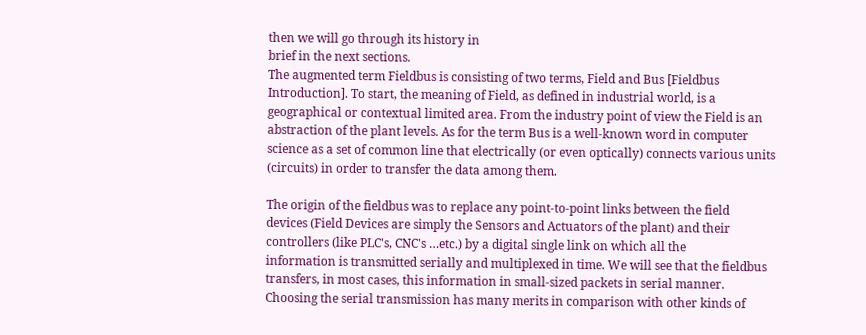then we will go through its history in
brief in the next sections.
The augmented term Fieldbus is consisting of two terms, Field and Bus [Fieldbus
Introduction]. To start, the meaning of Field, as defined in industrial world, is a
geographical or contextual limited area. From the industry point of view the Field is an
abstraction of the plant levels. As for the term Bus is a well-known word in computer
science as a set of common line that electrically (or even optically) connects various units
(circuits) in order to transfer the data among them.

The origin of the fieldbus was to replace any point-to-point links between the field
devices (Field Devices are simply the Sensors and Actuators of the plant) and their
controllers (like PLC's, CNC's …etc.) by a digital single link on which all the
information is transmitted serially and multiplexed in time. We will see that the fieldbus
transfers, in most cases, this information in small-sized packets in serial manner.
Choosing the serial transmission has many merits in comparison with other kinds of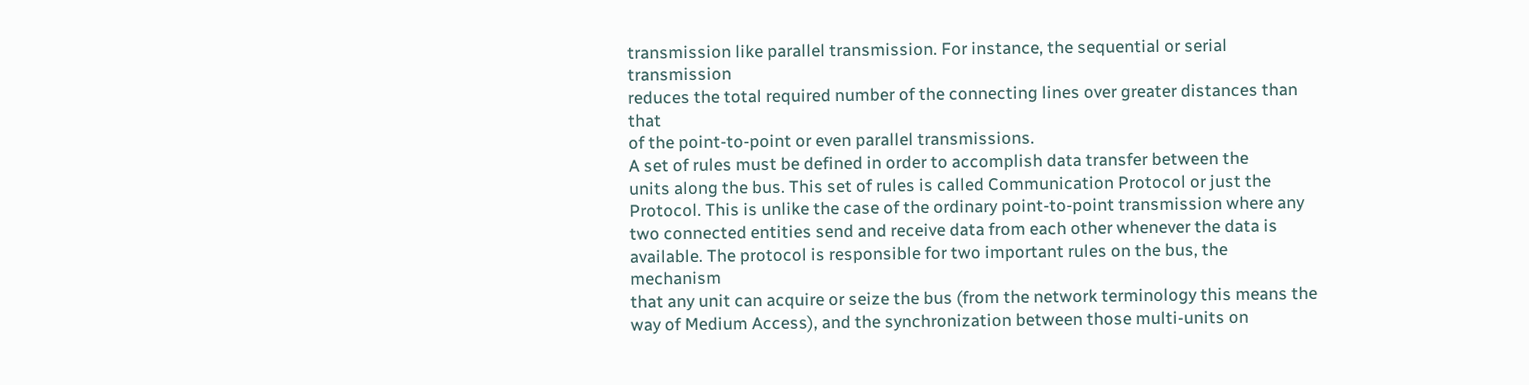transmission like parallel transmission. For instance, the sequential or serial transmission
reduces the total required number of the connecting lines over greater distances than that
of the point-to-point or even parallel transmissions.
A set of rules must be defined in order to accomplish data transfer between the
units along the bus. This set of rules is called Communication Protocol or just the
Protocol. This is unlike the case of the ordinary point-to-point transmission where any
two connected entities send and receive data from each other whenever the data is
available. The protocol is responsible for two important rules on the bus, the mechanism
that any unit can acquire or seize the bus (from the network terminology this means the
way of Medium Access), and the synchronization between those multi-units on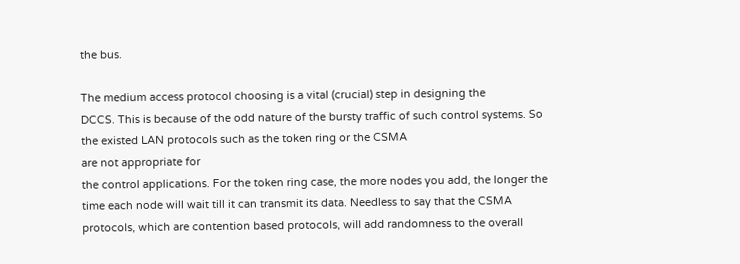the bus.

The medium access protocol choosing is a vital (crucial) step in designing the
DCCS. This is because of the odd nature of the bursty traffic of such control systems. So
the existed LAN protocols such as the token ring or the CSMA
are not appropriate for
the control applications. For the token ring case, the more nodes you add, the longer the
time each node will wait till it can transmit its data. Needless to say that the CSMA
protocols, which are contention based protocols, will add randomness to the overall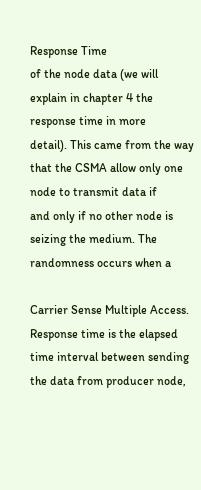Response Time
of the node data (we will explain in chapter 4 the response time in more
detail). This came from the way that the CSMA allow only one node to transmit data if
and only if no other node is seizing the medium. The randomness occurs when a

Carrier Sense Multiple Access.
Response time is the elapsed time interval between sending the data from producer node,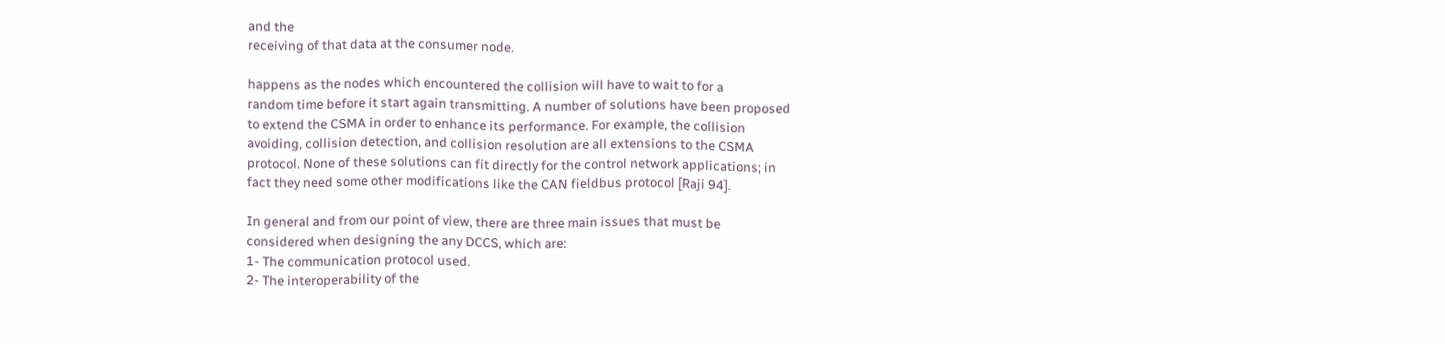and the
receiving of that data at the consumer node.

happens as the nodes which encountered the collision will have to wait to for a
random time before it start again transmitting. A number of solutions have been proposed
to extend the CSMA in order to enhance its performance. For example, the collision
avoiding, collision detection, and collision resolution are all extensions to the CSMA
protocol. None of these solutions can fit directly for the control network applications; in
fact they need some other modifications like the CAN fieldbus protocol [Raji 94].

In general and from our point of view, there are three main issues that must be
considered when designing the any DCCS, which are:
1- The communication protocol used.
2- The interoperability of the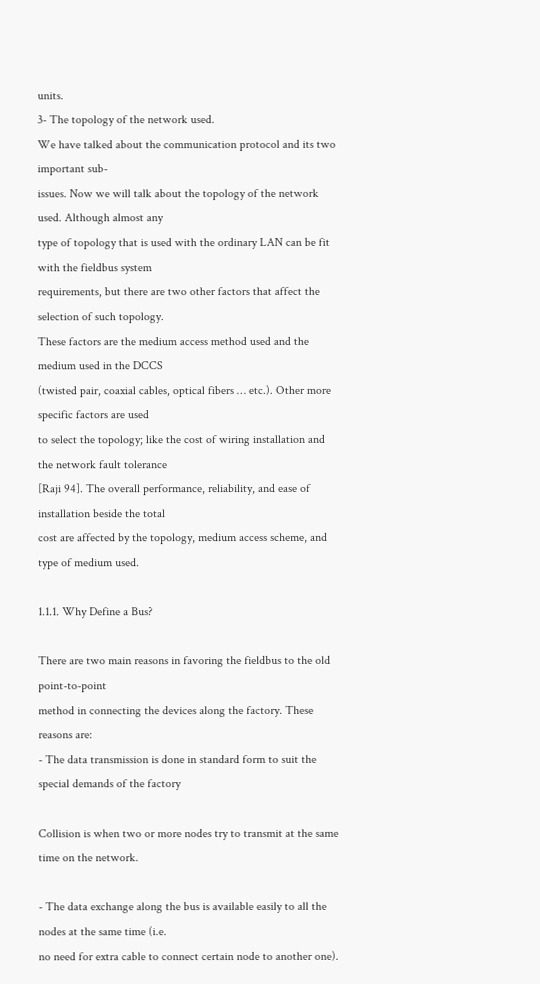units.
3- The topology of the network used.
We have talked about the communication protocol and its two important sub-
issues. Now we will talk about the topology of the network used. Although almost any
type of topology that is used with the ordinary LAN can be fit with the fieldbus system
requirements, but there are two other factors that affect the selection of such topology.
These factors are the medium access method used and the medium used in the DCCS
(twisted pair, coaxial cables, optical fibers … etc.). Other more specific factors are used
to select the topology; like the cost of wiring installation and the network fault tolerance
[Raji 94]. The overall performance, reliability, and ease of installation beside the total
cost are affected by the topology, medium access scheme, and type of medium used.

1.1.1. Why Define a Bus?

There are two main reasons in favoring the fieldbus to the old point-to-point
method in connecting the devices along the factory. These reasons are:
- The data transmission is done in standard form to suit the special demands of the factory

Collision is when two or more nodes try to transmit at the same time on the network.

- The data exchange along the bus is available easily to all the nodes at the same time (i.e.
no need for extra cable to connect certain node to another one).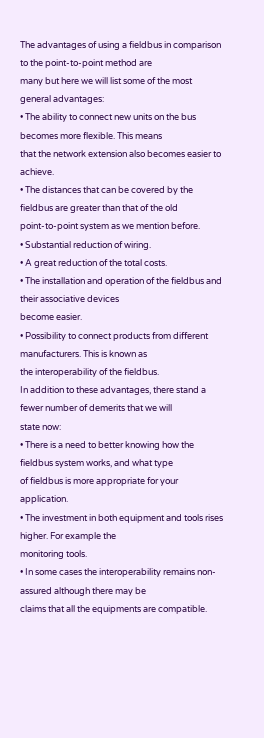The advantages of using a fieldbus in comparison to the point-to-point method are
many but here we will list some of the most general advantages:
• The ability to connect new units on the bus becomes more flexible. This means
that the network extension also becomes easier to achieve.
• The distances that can be covered by the fieldbus are greater than that of the old
point-to-point system as we mention before.
• Substantial reduction of wiring.
• A great reduction of the total costs.
• The installation and operation of the fieldbus and their associative devices
become easier.
• Possibility to connect products from different manufacturers. This is known as
the interoperability of the fieldbus.
In addition to these advantages, there stand a fewer number of demerits that we will
state now:
• There is a need to better knowing how the fieldbus system works, and what type
of fieldbus is more appropriate for your application.
• The investment in both equipment and tools rises higher. For example the
monitoring tools.
• In some cases the interoperability remains non-assured although there may be
claims that all the equipments are compatible.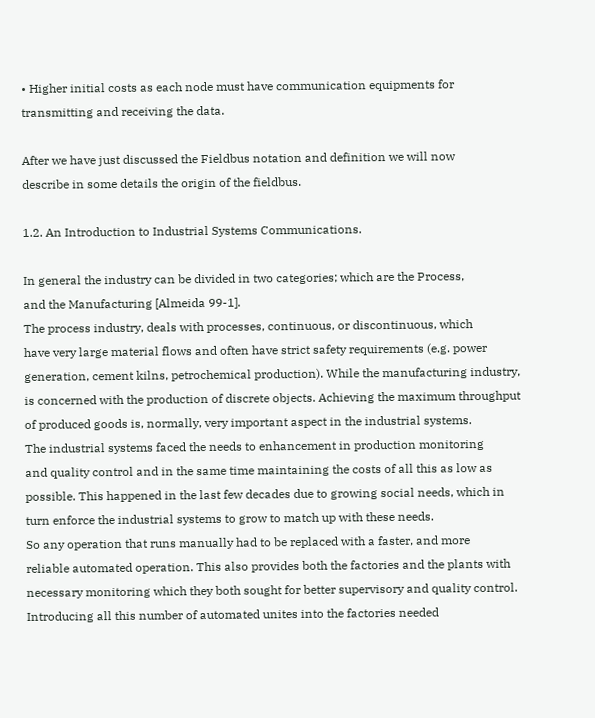• Higher initial costs as each node must have communication equipments for
transmitting and receiving the data.

After we have just discussed the Fieldbus notation and definition we will now
describe in some details the origin of the fieldbus.

1.2. An Introduction to Industrial Systems Communications.

In general the industry can be divided in two categories; which are the Process,
and the Manufacturing [Almeida 99-1].
The process industry, deals with processes, continuous, or discontinuous, which
have very large material flows and often have strict safety requirements (e.g. power
generation, cement kilns, petrochemical production). While the manufacturing industry,
is concerned with the production of discrete objects. Achieving the maximum throughput
of produced goods is, normally, very important aspect in the industrial systems.
The industrial systems faced the needs to enhancement in production monitoring
and quality control and in the same time maintaining the costs of all this as low as
possible. This happened in the last few decades due to growing social needs, which in
turn enforce the industrial systems to grow to match up with these needs.
So any operation that runs manually had to be replaced with a faster, and more
reliable automated operation. This also provides both the factories and the plants with
necessary monitoring which they both sought for better supervisory and quality control.
Introducing all this number of automated unites into the factories needed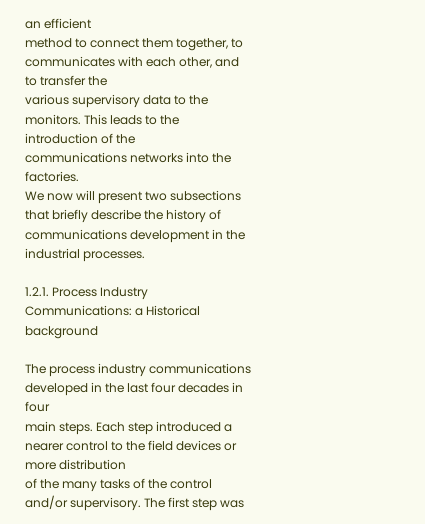an efficient
method to connect them together, to communicates with each other, and to transfer the
various supervisory data to the monitors. This leads to the introduction of the
communications networks into the factories.
We now will present two subsections that briefly describe the history of
communications development in the industrial processes.

1.2.1. Process Industry Communications: a Historical background

The process industry communications developed in the last four decades in four
main steps. Each step introduced a nearer control to the field devices or more distribution
of the many tasks of the control and/or supervisory. The first step was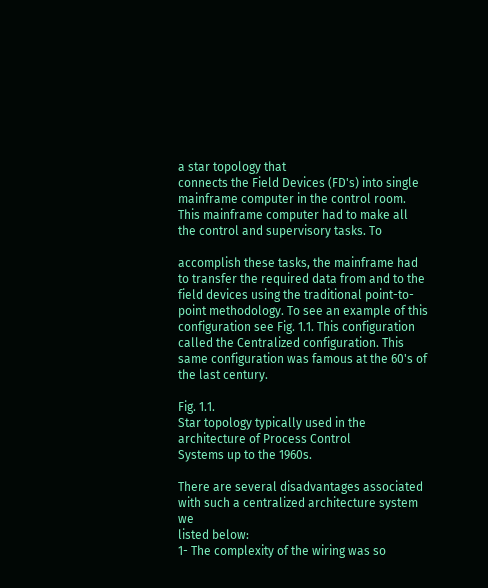a star topology that
connects the Field Devices (FD's) into single mainframe computer in the control room.
This mainframe computer had to make all the control and supervisory tasks. To

accomplish these tasks, the mainframe had to transfer the required data from and to the
field devices using the traditional point-to-point methodology. To see an example of this
configuration see Fig. 1.1. This configuration called the Centralized configuration. This
same configuration was famous at the 60's of the last century.

Fig. 1.1.
Star topology typically used in the architecture of Process Control
Systems up to the 1960s.

There are several disadvantages associated with such a centralized architecture system we
listed below:
1- The complexity of the wiring was so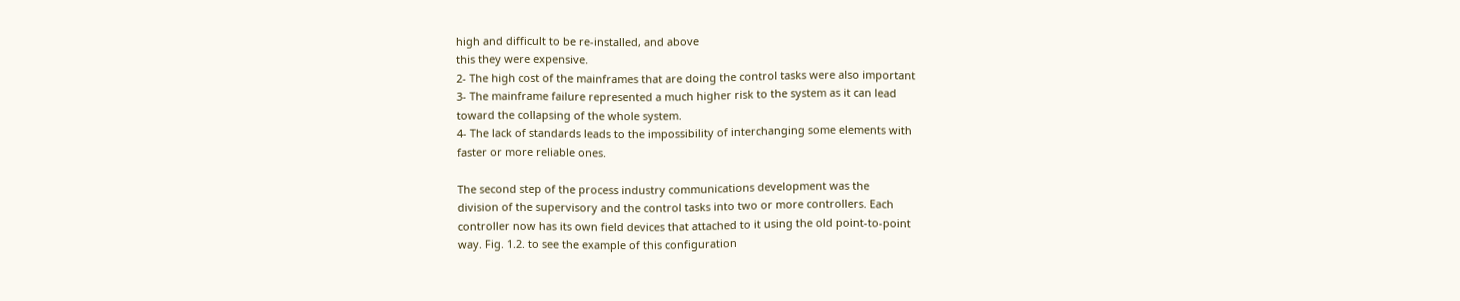high and difficult to be re-installed, and above
this they were expensive.
2- The high cost of the mainframes that are doing the control tasks were also important
3- The mainframe failure represented a much higher risk to the system as it can lead
toward the collapsing of the whole system.
4- The lack of standards leads to the impossibility of interchanging some elements with
faster or more reliable ones.

The second step of the process industry communications development was the
division of the supervisory and the control tasks into two or more controllers. Each
controller now has its own field devices that attached to it using the old point-to-point
way. Fig. 1.2. to see the example of this configuration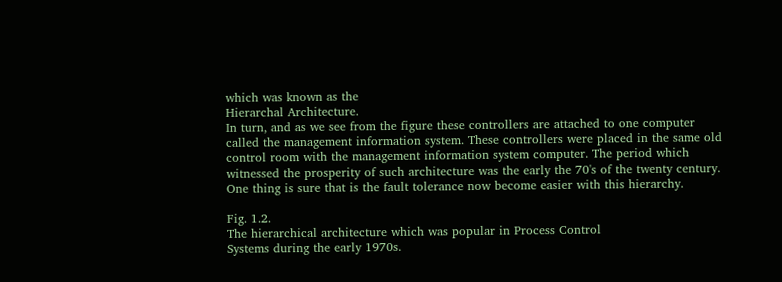which was known as the
Hierarchal Architecture.
In turn, and as we see from the figure these controllers are attached to one computer
called the management information system. These controllers were placed in the same old
control room with the management information system computer. The period which
witnessed the prosperity of such architecture was the early the 70's of the twenty century.
One thing is sure that is the fault tolerance now become easier with this hierarchy.

Fig. 1.2.
The hierarchical architecture which was popular in Process Control
Systems during the early 1970s.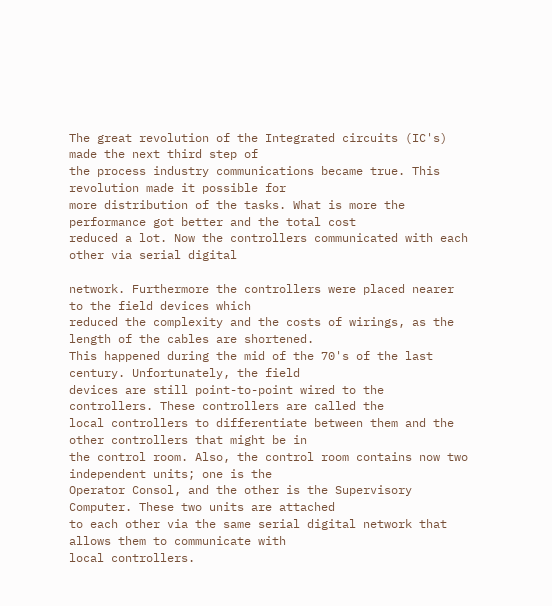The great revolution of the Integrated circuits (IC's) made the next third step of
the process industry communications became true. This revolution made it possible for
more distribution of the tasks. What is more the performance got better and the total cost
reduced a lot. Now the controllers communicated with each other via serial digital

network. Furthermore the controllers were placed nearer to the field devices which
reduced the complexity and the costs of wirings, as the length of the cables are shortened.
This happened during the mid of the 70's of the last century. Unfortunately, the field
devices are still point-to-point wired to the controllers. These controllers are called the
local controllers to differentiate between them and the other controllers that might be in
the control room. Also, the control room contains now two independent units; one is the
Operator Consol, and the other is the Supervisory Computer. These two units are attached
to each other via the same serial digital network that allows them to communicate with
local controllers.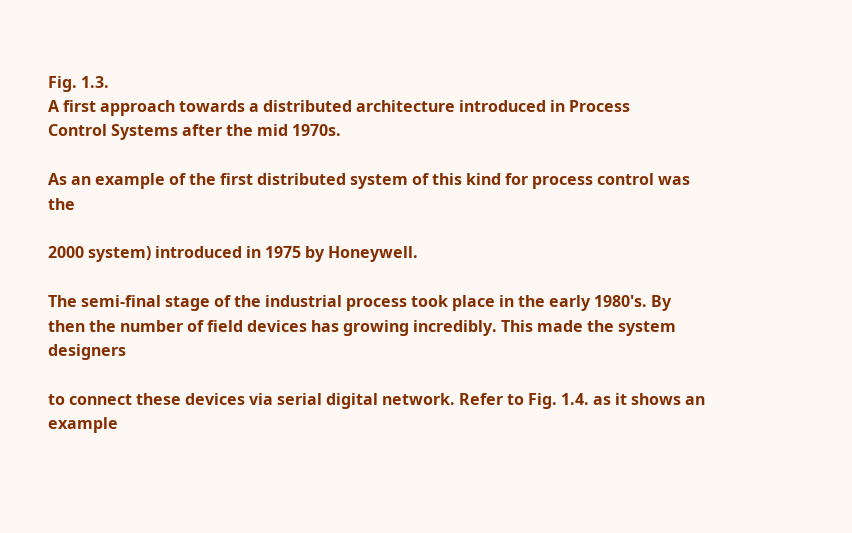Fig. 1.3.
A first approach towards a distributed architecture introduced in Process
Control Systems after the mid 1970s.

As an example of the first distributed system of this kind for process control was the

2000 system) introduced in 1975 by Honeywell.

The semi-final stage of the industrial process took place in the early 1980's. By
then the number of field devices has growing incredibly. This made the system designers

to connect these devices via serial digital network. Refer to Fig. 1.4. as it shows an
example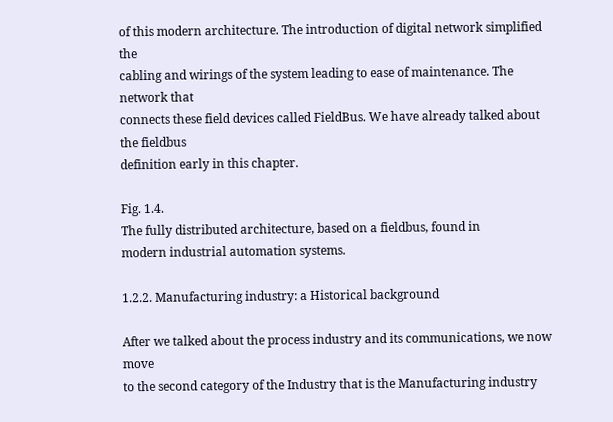of this modern architecture. The introduction of digital network simplified the
cabling and wirings of the system leading to ease of maintenance. The network that
connects these field devices called FieldBus. We have already talked about the fieldbus
definition early in this chapter.

Fig. 1.4.
The fully distributed architecture, based on a fieldbus, found in
modern industrial automation systems.

1.2.2. Manufacturing industry: a Historical background

After we talked about the process industry and its communications, we now move
to the second category of the Industry that is the Manufacturing industry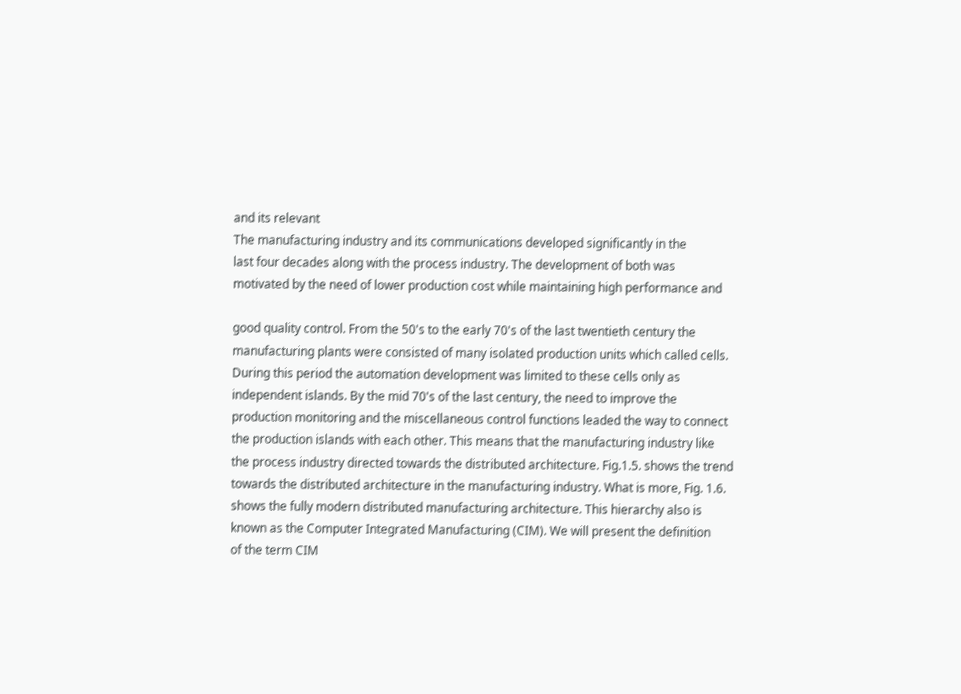and its relevant
The manufacturing industry and its communications developed significantly in the
last four decades along with the process industry. The development of both was
motivated by the need of lower production cost while maintaining high performance and

good quality control. From the 50's to the early 70's of the last twentieth century the
manufacturing plants were consisted of many isolated production units which called cells.
During this period the automation development was limited to these cells only as
independent islands. By the mid 70's of the last century, the need to improve the
production monitoring and the miscellaneous control functions leaded the way to connect
the production islands with each other. This means that the manufacturing industry like
the process industry directed towards the distributed architecture. Fig.1.5. shows the trend
towards the distributed architecture in the manufacturing industry. What is more, Fig. 1.6.
shows the fully modern distributed manufacturing architecture. This hierarchy also is
known as the Computer Integrated Manufacturing (CIM). We will present the definition
of the term CIM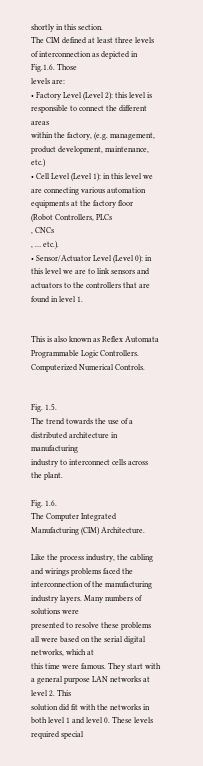shortly in this section.
The CIM defined at least three levels of interconnection as depicted in Fig.1.6. Those
levels are:
• Factory Level (Level 2): this level is responsible to connect the different areas
within the factory, (e.g. management, product development, maintenance, etc.)
• Cell Level (Level 1): in this level we are connecting various automation
equipments at the factory floor
(Robot Controllers, PLCs
, CNCs
, … etc.).
• Sensor/Actuator Level (Level 0): in this level we are to link sensors and
actuators to the controllers that are found in level 1.


This is also known as Reflex Automata
Programmable Logic Controllers.
Computerized Numerical Controls.


Fig. 1.5.
The trend towards the use of a distributed architecture in manufacturing
industry to interconnect cells across the plant.

Fig. 1.6.
The Computer Integrated Manufacturing (CIM) Architecture.

Like the process industry, the cabling and wirings problems faced the
interconnection of the manufacturing industry layers. Many numbers of solutions were
presented to resolve these problems all were based on the serial digital networks, which at
this time were famous. They start with a general purpose LAN networks at level 2. This
solution did fit with the networks in both level 1 and level 0. These levels required special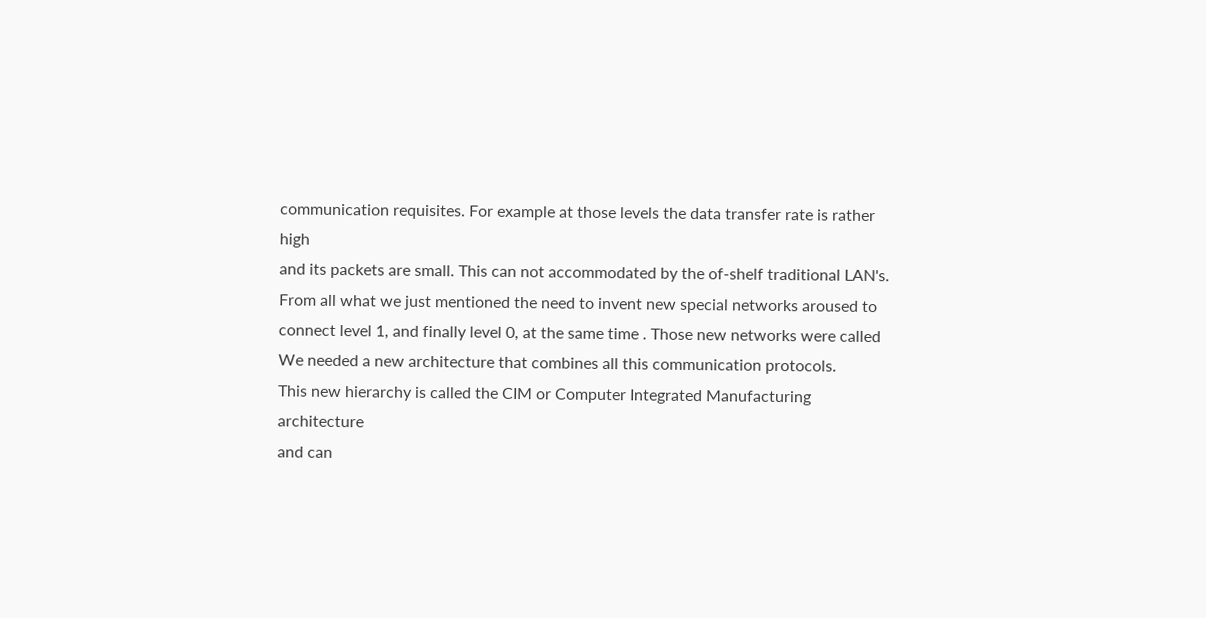communication requisites. For example at those levels the data transfer rate is rather high
and its packets are small. This can not accommodated by the of-shelf traditional LAN's.
From all what we just mentioned the need to invent new special networks aroused to
connect level 1, and finally level 0, at the same time . Those new networks were called
We needed a new architecture that combines all this communication protocols.
This new hierarchy is called the CIM or Computer Integrated Manufacturing architecture
and can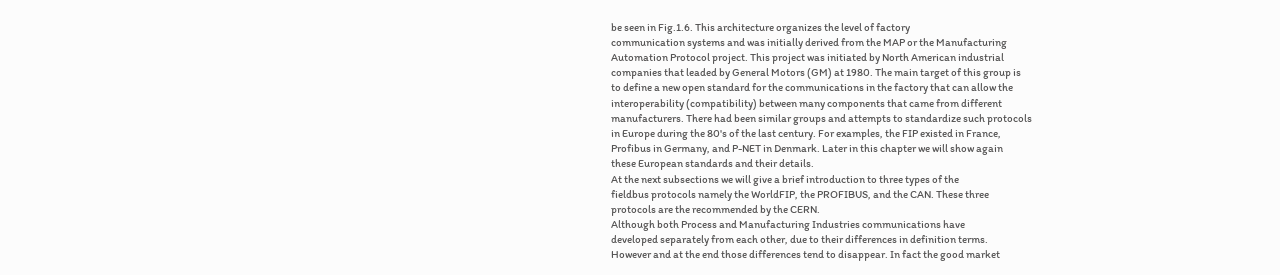be seen in Fig.1.6. This architecture organizes the level of factory
communication systems and was initially derived from the MAP or the Manufacturing
Automation Protocol project. This project was initiated by North American industrial
companies that leaded by General Motors (GM) at 1980. The main target of this group is
to define a new open standard for the communications in the factory that can allow the
interoperability (compatibility) between many components that came from different
manufacturers. There had been similar groups and attempts to standardize such protocols
in Europe during the 80's of the last century. For examples, the FIP existed in France,
Profibus in Germany, and P-NET in Denmark. Later in this chapter we will show again
these European standards and their details.
At the next subsections we will give a brief introduction to three types of the
fieldbus protocols namely the WorldFIP, the PROFIBUS, and the CAN. These three
protocols are the recommended by the CERN.
Although both Process and Manufacturing Industries communications have
developed separately from each other, due to their differences in definition terms.
However and at the end those differences tend to disappear. In fact the good market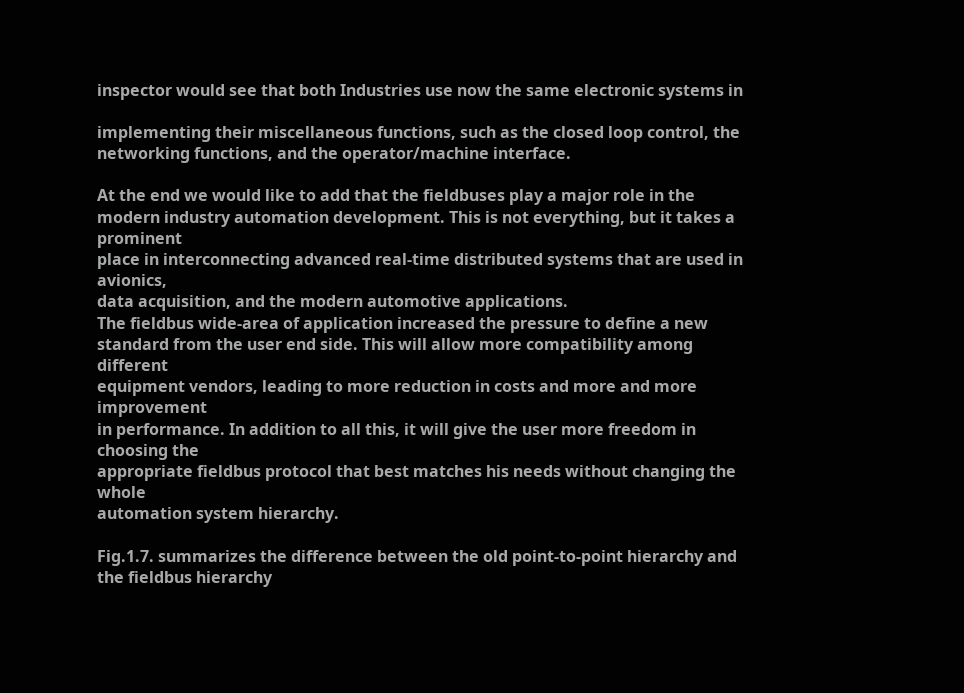inspector would see that both Industries use now the same electronic systems in

implementing their miscellaneous functions, such as the closed loop control, the
networking functions, and the operator/machine interface.

At the end we would like to add that the fieldbuses play a major role in the
modern industry automation development. This is not everything, but it takes a prominent
place in interconnecting advanced real-time distributed systems that are used in avionics,
data acquisition, and the modern automotive applications.
The fieldbus wide-area of application increased the pressure to define a new
standard from the user end side. This will allow more compatibility among different
equipment vendors, leading to more reduction in costs and more and more improvement
in performance. In addition to all this, it will give the user more freedom in choosing the
appropriate fieldbus protocol that best matches his needs without changing the whole
automation system hierarchy.

Fig.1.7. summarizes the difference between the old point-to-point hierarchy and
the fieldbus hierarchy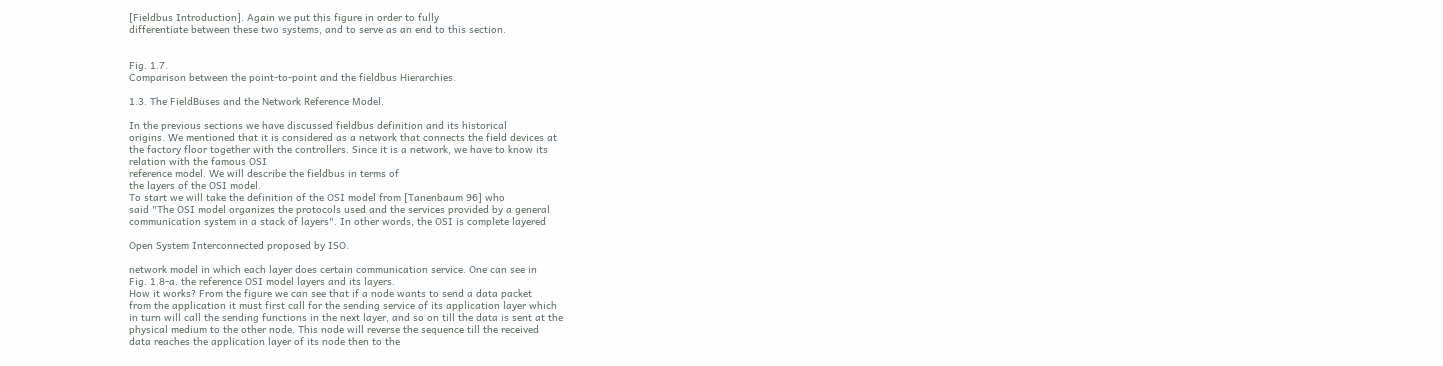[Fieldbus Introduction]. Again we put this figure in order to fully
differentiate between these two systems, and to serve as an end to this section.


Fig. 1.7.
Comparison between the point-to-point and the fieldbus Hierarchies.

1.3. The FieldBuses and the Network Reference Model.

In the previous sections we have discussed fieldbus definition and its historical
origins. We mentioned that it is considered as a network that connects the field devices at
the factory floor together with the controllers. Since it is a network, we have to know its
relation with the famous OSI
reference model. We will describe the fieldbus in terms of
the layers of the OSI model.
To start we will take the definition of the OSI model from [Tanenbaum 96] who
said "The OSI model organizes the protocols used and the services provided by a general
communication system in a stack of layers". In other words, the OSI is complete layered

Open System Interconnected proposed by ISO.

network model in which each layer does certain communication service. One can see in
Fig. 1.8-a. the reference OSI model layers and its layers.
How it works? From the figure we can see that if a node wants to send a data packet
from the application it must first call for the sending service of its application layer which
in turn will call the sending functions in the next layer, and so on till the data is sent at the
physical medium to the other node. This node will reverse the sequence till the received
data reaches the application layer of its node then to the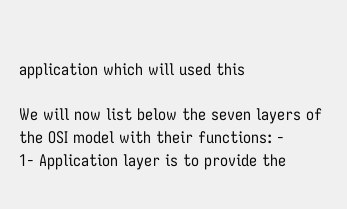application which will used this

We will now list below the seven layers of the OSI model with their functions: -
1- Application layer is to provide the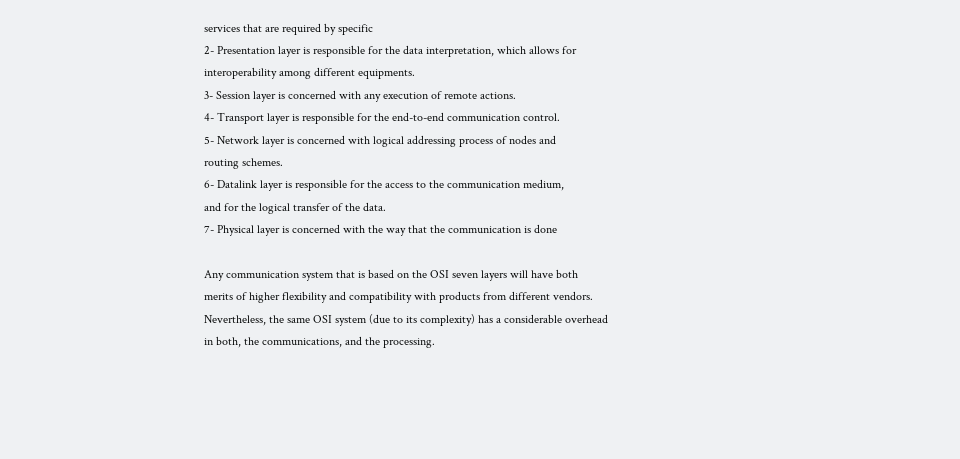services that are required by specific
2- Presentation layer is responsible for the data interpretation, which allows for
interoperability among different equipments.
3- Session layer is concerned with any execution of remote actions.
4- Transport layer is responsible for the end-to-end communication control.
5- Network layer is concerned with logical addressing process of nodes and
routing schemes.
6- Datalink layer is responsible for the access to the communication medium,
and for the logical transfer of the data.
7- Physical layer is concerned with the way that the communication is done

Any communication system that is based on the OSI seven layers will have both
merits of higher flexibility and compatibility with products from different vendors.
Nevertheless, the same OSI system (due to its complexity) has a considerable overhead
in both, the communications, and the processing.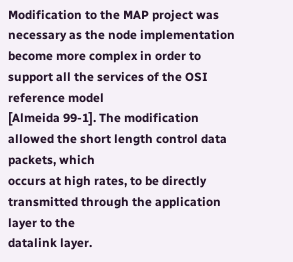Modification to the MAP project was necessary as the node implementation
become more complex in order to support all the services of the OSI reference model
[Almeida 99-1]. The modification allowed the short length control data packets, which
occurs at high rates, to be directly transmitted through the application layer to the
datalink layer.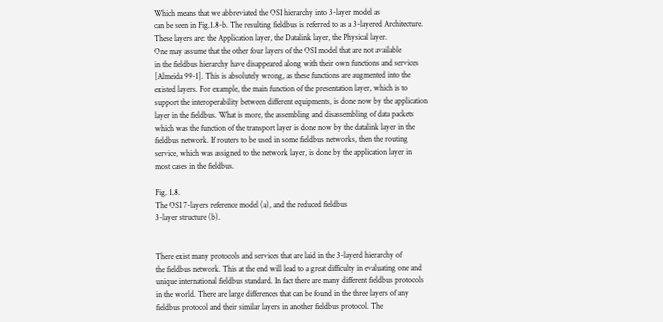Which means that we abbreviated the OSI hierarchy into 3-layer model as
can be seen in Fig.1.8-b. The resulting fieldbus is referred to as a 3-layered Architecture.
These layers are: the Application layer, the Datalink layer, the Physical layer.
One may assume that the other four layers of the OSI model that are not available
in the fieldbus hierarchy have disappeared along with their own functions and services
[Almeida 99-1]. This is absolutely wrong, as these functions are augmented into the
existed layers. For example, the main function of the presentation layer, which is to
support the interoperability between different equipments, is done now by the application
layer in the fieldbus. What is more, the assembling and disassembling of data packets
which was the function of the transport layer is done now by the datalink layer in the
fieldbus network. If routers to be used in some fieldbus networks, then the routing
service, which was assigned to the network layer, is done by the application layer in
most cases in the fieldbus.

Fig. 1.8.
The OSI 7-layers reference model (a), and the reduced fieldbus
3-layer structure (b).


There exist many protocols and services that are laid in the 3-layerd hierarchy of
the fieldbus network. This at the end will lead to a great difficulty in evaluating one and
unique international fieldbus standard. In fact there are many different fieldbus protocols
in the world. There are large differences that can be found in the three layers of any
fieldbus protocol and their similar layers in another fieldbus protocol. The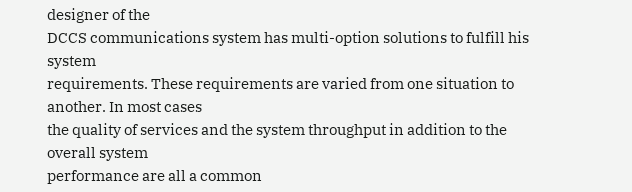designer of the
DCCS communications system has multi-option solutions to fulfill his system
requirements. These requirements are varied from one situation to another. In most cases
the quality of services and the system throughput in addition to the overall system
performance are all a common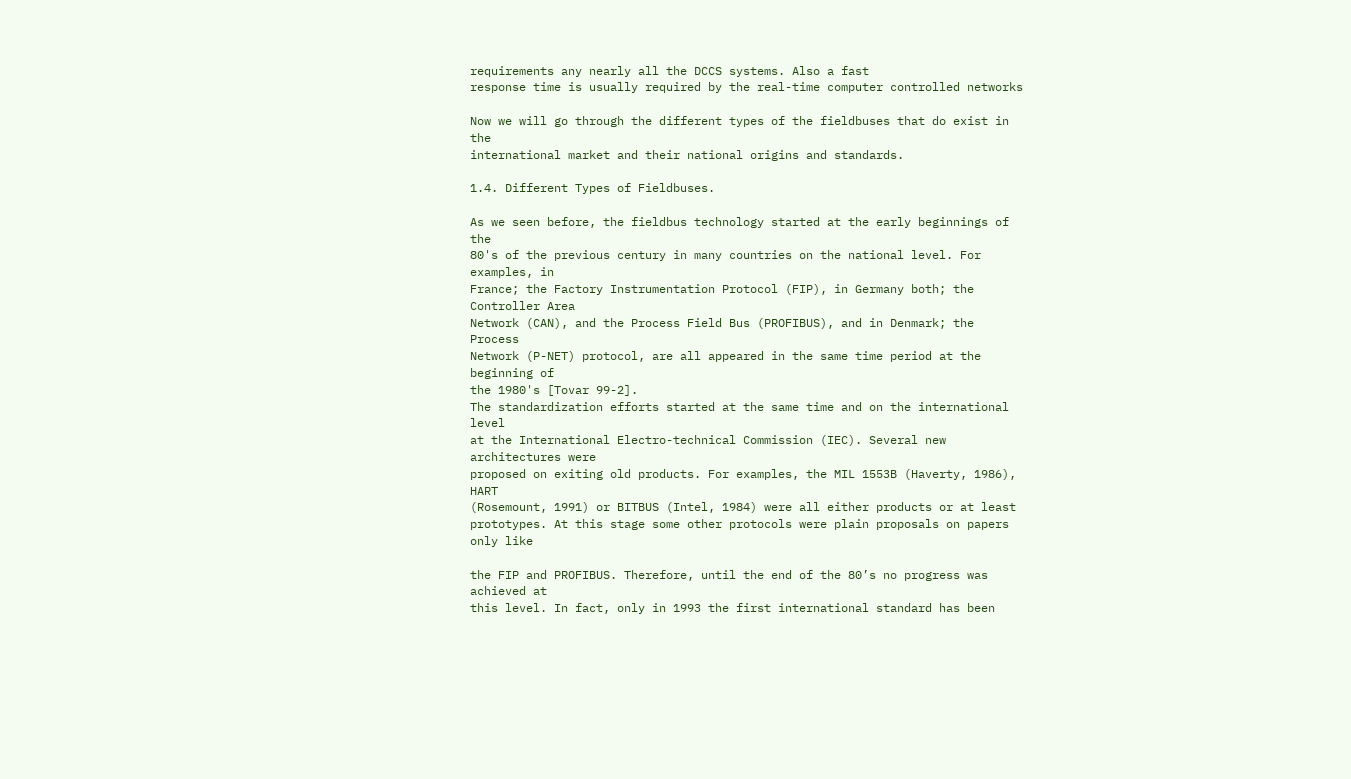requirements any nearly all the DCCS systems. Also a fast
response time is usually required by the real-time computer controlled networks

Now we will go through the different types of the fieldbuses that do exist in the
international market and their national origins and standards.

1.4. Different Types of Fieldbuses.

As we seen before, the fieldbus technology started at the early beginnings of the
80's of the previous century in many countries on the national level. For examples, in
France; the Factory Instrumentation Protocol (FIP), in Germany both; the Controller Area
Network (CAN), and the Process Field Bus (PROFIBUS), and in Denmark; the Process
Network (P-NET) protocol, are all appeared in the same time period at the beginning of
the 1980's [Tovar 99-2].
The standardization efforts started at the same time and on the international level
at the International Electro-technical Commission (IEC). Several new architectures were
proposed on exiting old products. For examples, the MIL 1553B (Haverty, 1986), HART
(Rosemount, 1991) or BITBUS (Intel, 1984) were all either products or at least
prototypes. At this stage some other protocols were plain proposals on papers only like

the FIP and PROFIBUS. Therefore, until the end of the 80’s no progress was achieved at
this level. In fact, only in 1993 the first international standard has been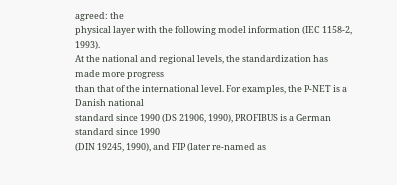agreed: the
physical layer with the following model information (IEC 1158-2, 1993).
At the national and regional levels, the standardization has made more progress
than that of the international level. For examples, the P-NET is a Danish national
standard since 1990 (DS 21906, 1990), PROFIBUS is a German standard since 1990
(DIN 19245, 1990), and FIP (later re-named as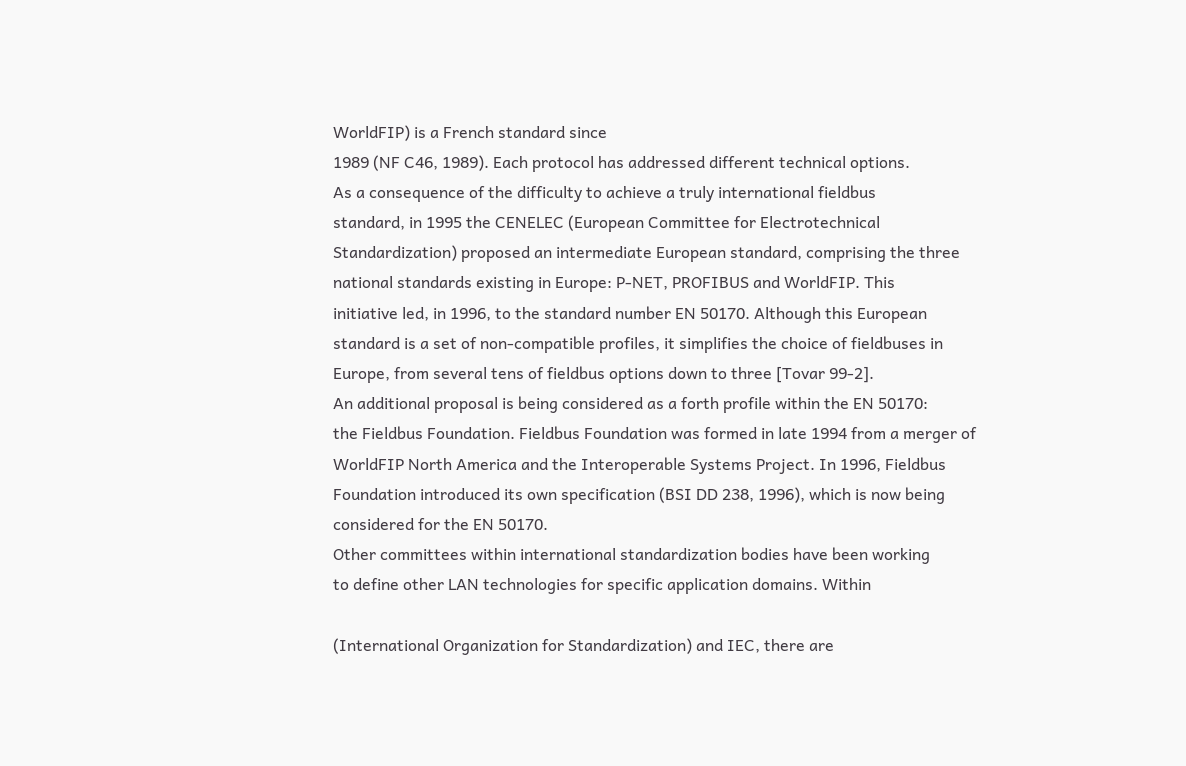WorldFIP) is a French standard since
1989 (NF C46, 1989). Each protocol has addressed different technical options.
As a consequence of the difficulty to achieve a truly international fieldbus
standard, in 1995 the CENELEC (European Committee for Electrotechnical
Standardization) proposed an intermediate European standard, comprising the three
national standards existing in Europe: P-NET, PROFIBUS and WorldFIP. This
initiative led, in 1996, to the standard number EN 50170. Although this European
standard is a set of non-compatible profiles, it simplifies the choice of fieldbuses in
Europe, from several tens of fieldbus options down to three [Tovar 99-2].
An additional proposal is being considered as a forth profile within the EN 50170:
the Fieldbus Foundation. Fieldbus Foundation was formed in late 1994 from a merger of
WorldFIP North America and the Interoperable Systems Project. In 1996, Fieldbus
Foundation introduced its own specification (BSI DD 238, 1996), which is now being
considered for the EN 50170.
Other committees within international standardization bodies have been working
to define other LAN technologies for specific application domains. Within

(International Organization for Standardization) and IEC, there are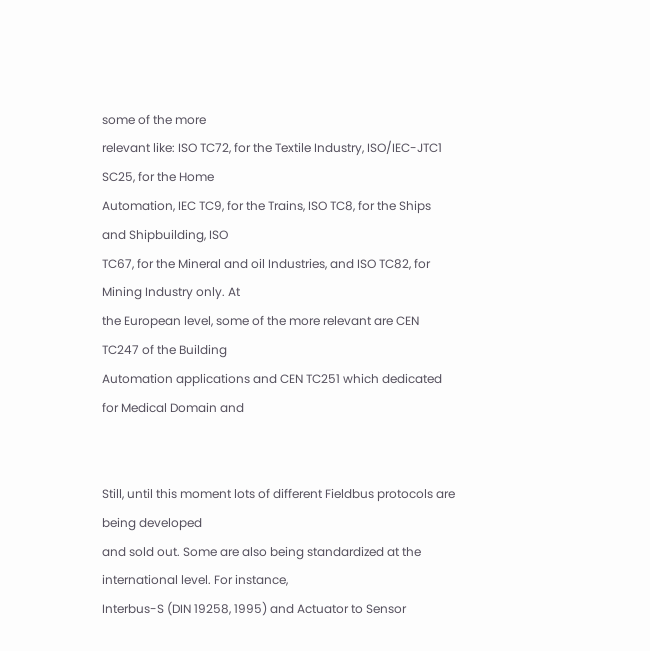some of the more
relevant like: ISO TC72, for the Textile Industry, ISO/IEC-JTC1 SC25, for the Home
Automation, IEC TC9, for the Trains, ISO TC8, for the Ships and Shipbuilding, ISO
TC67, for the Mineral and oil Industries, and ISO TC82, for Mining Industry only. At
the European level, some of the more relevant are CEN TC247 of the Building
Automation applications and CEN TC251 which dedicated for Medical Domain and


Still, until this moment lots of different Fieldbus protocols are being developed
and sold out. Some are also being standardized at the international level. For instance,
Interbus-S (DIN 19258, 1995) and Actuator to Sensor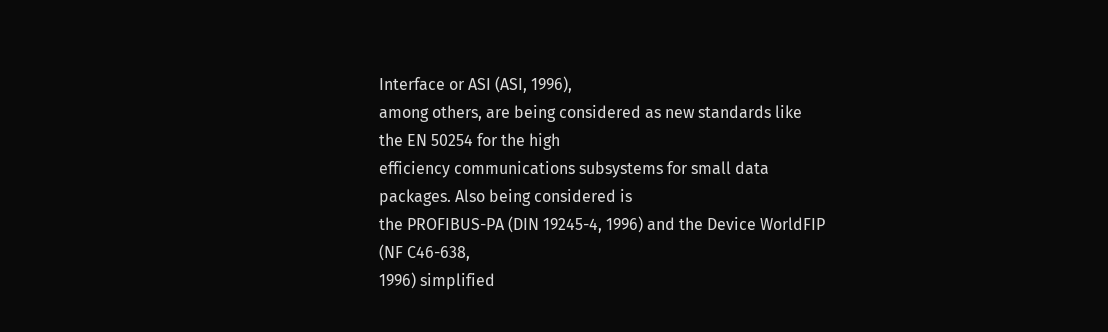Interface or ASI (ASI, 1996),
among others, are being considered as new standards like the EN 50254 for the high
efficiency communications subsystems for small data packages. Also being considered is
the PROFIBUS-PA (DIN 19245-4, 1996) and the Device WorldFIP (NF C46-638,
1996) simplified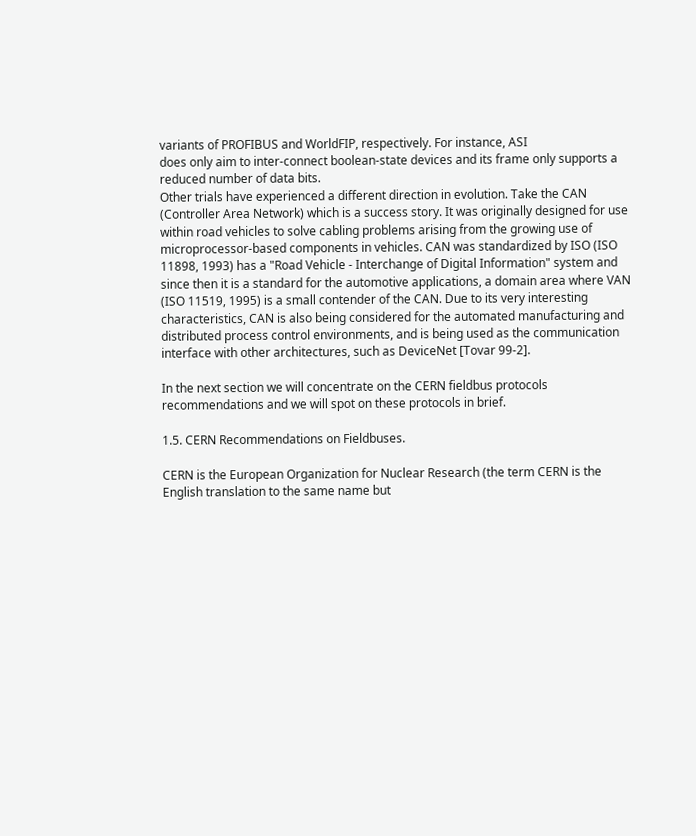variants of PROFIBUS and WorldFIP, respectively. For instance, ASI
does only aim to inter-connect boolean-state devices and its frame only supports a
reduced number of data bits.
Other trials have experienced a different direction in evolution. Take the CAN
(Controller Area Network) which is a success story. It was originally designed for use
within road vehicles to solve cabling problems arising from the growing use of
microprocessor-based components in vehicles. CAN was standardized by ISO (ISO
11898, 1993) has a "Road Vehicle - Interchange of Digital Information" system and
since then it is a standard for the automotive applications, a domain area where VAN
(ISO 11519, 1995) is a small contender of the CAN. Due to its very interesting
characteristics, CAN is also being considered for the automated manufacturing and
distributed process control environments, and is being used as the communication
interface with other architectures, such as DeviceNet [Tovar 99-2].

In the next section we will concentrate on the CERN fieldbus protocols
recommendations and we will spot on these protocols in brief.

1.5. CERN Recommendations on Fieldbuses.

CERN is the European Organization for Nuclear Research (the term CERN is the
English translation to the same name but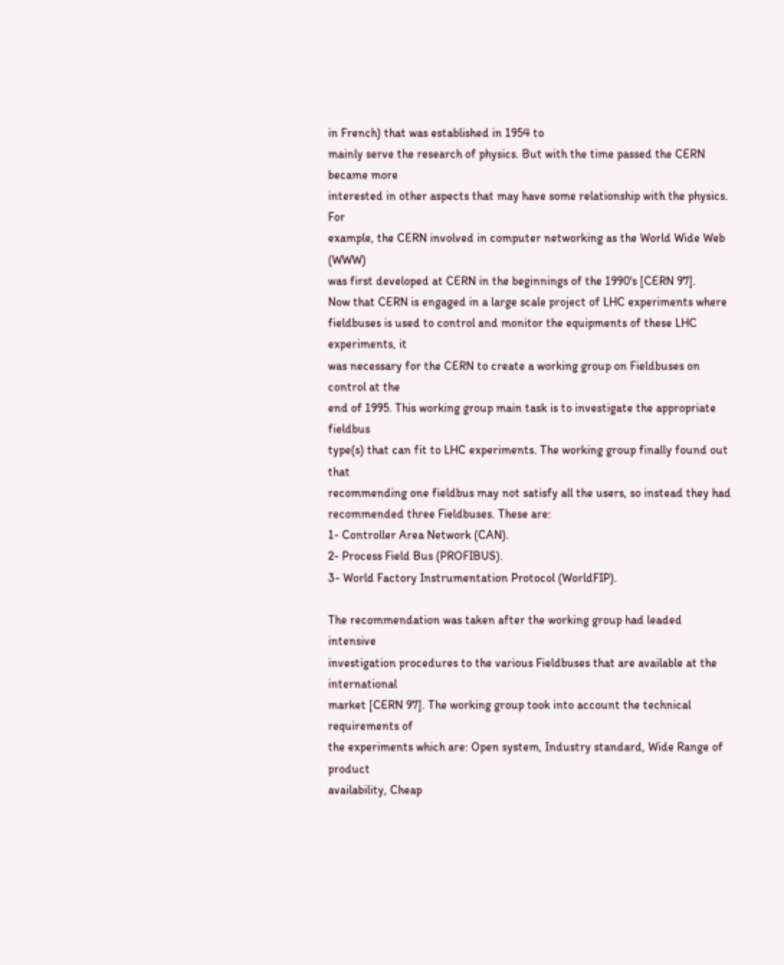in French) that was established in 1954 to
mainly serve the research of physics. But with the time passed the CERN became more
interested in other aspects that may have some relationship with the physics. For
example, the CERN involved in computer networking as the World Wide Web (WWW)
was first developed at CERN in the beginnings of the 1990's [CERN 97].
Now that CERN is engaged in a large scale project of LHC experiments where
fieldbuses is used to control and monitor the equipments of these LHC experiments, it
was necessary for the CERN to create a working group on Fieldbuses on control at the
end of 1995. This working group main task is to investigate the appropriate fieldbus
type(s) that can fit to LHC experiments. The working group finally found out that
recommending one fieldbus may not satisfy all the users, so instead they had
recommended three Fieldbuses. These are:
1- Controller Area Network (CAN).
2- Process Field Bus (PROFIBUS).
3- World Factory Instrumentation Protocol (WorldFIP).

The recommendation was taken after the working group had leaded intensive
investigation procedures to the various Fieldbuses that are available at the international
market [CERN 97]. The working group took into account the technical requirements of
the experiments which are: Open system, Industry standard, Wide Range of product
availability, Cheap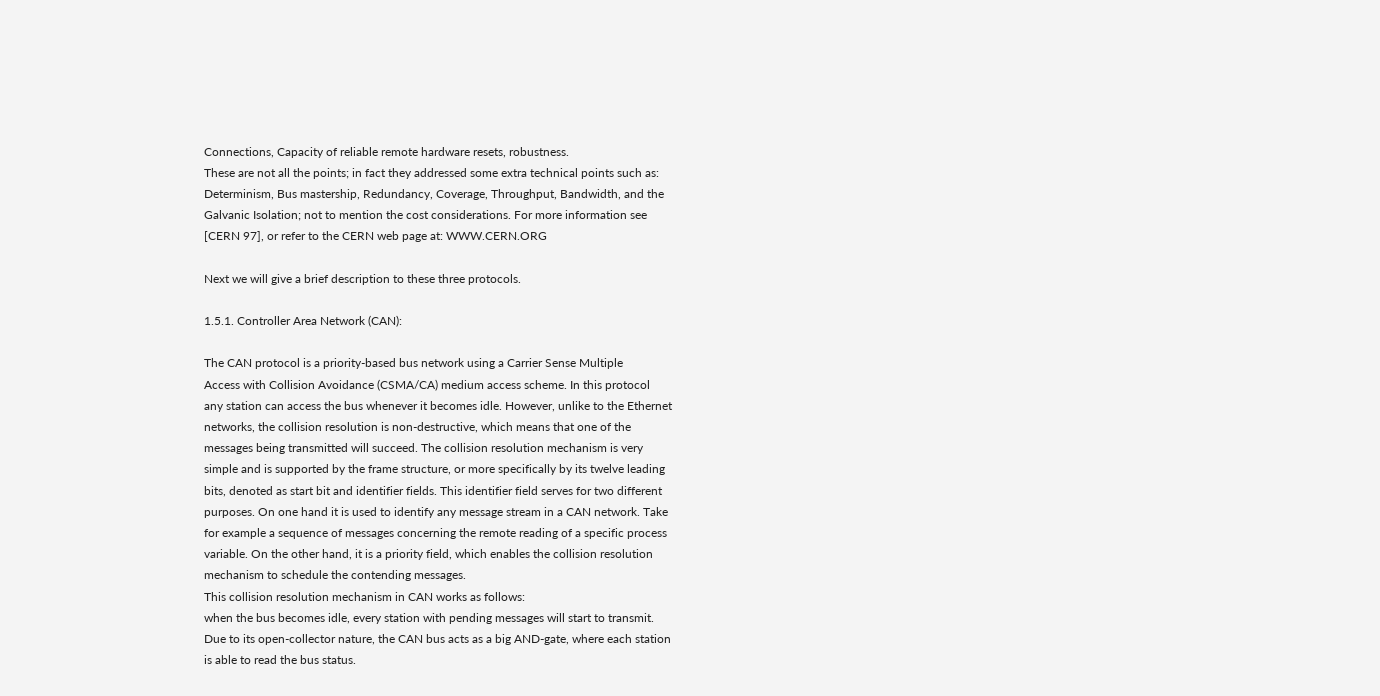Connections, Capacity of reliable remote hardware resets, robustness.
These are not all the points; in fact they addressed some extra technical points such as:
Determinism, Bus mastership, Redundancy, Coverage, Throughput, Bandwidth, and the
Galvanic Isolation; not to mention the cost considerations. For more information see
[CERN 97], or refer to the CERN web page at: WWW.CERN.ORG

Next we will give a brief description to these three protocols.

1.5.1. Controller Area Network (CAN):

The CAN protocol is a priority-based bus network using a Carrier Sense Multiple
Access with Collision Avoidance (CSMA/CA) medium access scheme. In this protocol
any station can access the bus whenever it becomes idle. However, unlike to the Ethernet
networks, the collision resolution is non-destructive, which means that one of the
messages being transmitted will succeed. The collision resolution mechanism is very
simple and is supported by the frame structure, or more specifically by its twelve leading
bits, denoted as start bit and identifier fields. This identifier field serves for two different
purposes. On one hand it is used to identify any message stream in a CAN network. Take
for example a sequence of messages concerning the remote reading of a specific process
variable. On the other hand, it is a priority field, which enables the collision resolution
mechanism to schedule the contending messages.
This collision resolution mechanism in CAN works as follows:
when the bus becomes idle, every station with pending messages will start to transmit.
Due to its open-collector nature, the CAN bus acts as a big AND-gate, where each station
is able to read the bus status.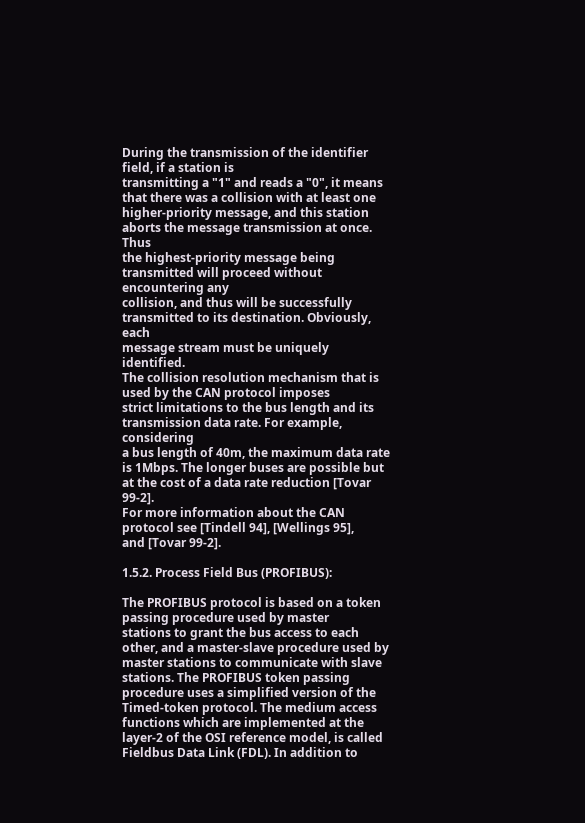During the transmission of the identifier field, if a station is
transmitting a "1" and reads a "0", it means that there was a collision with at least one
higher-priority message, and this station aborts the message transmission at once. Thus
the highest-priority message being transmitted will proceed without encountering any
collision, and thus will be successfully transmitted to its destination. Obviously, each
message stream must be uniquely identified.
The collision resolution mechanism that is used by the CAN protocol imposes
strict limitations to the bus length and its transmission data rate. For example, considering
a bus length of 40m, the maximum data rate is 1Mbps. The longer buses are possible but
at the cost of a data rate reduction [Tovar 99-2].
For more information about the CAN protocol see [Tindell 94], [Wellings 95],
and [Tovar 99-2].

1.5.2. Process Field Bus (PROFIBUS):

The PROFIBUS protocol is based on a token passing procedure used by master
stations to grant the bus access to each other, and a master-slave procedure used by
master stations to communicate with slave stations. The PROFIBUS token passing
procedure uses a simplified version of the Timed-token protocol. The medium access
functions which are implemented at the layer-2 of the OSI reference model, is called
Fieldbus Data Link (FDL). In addition to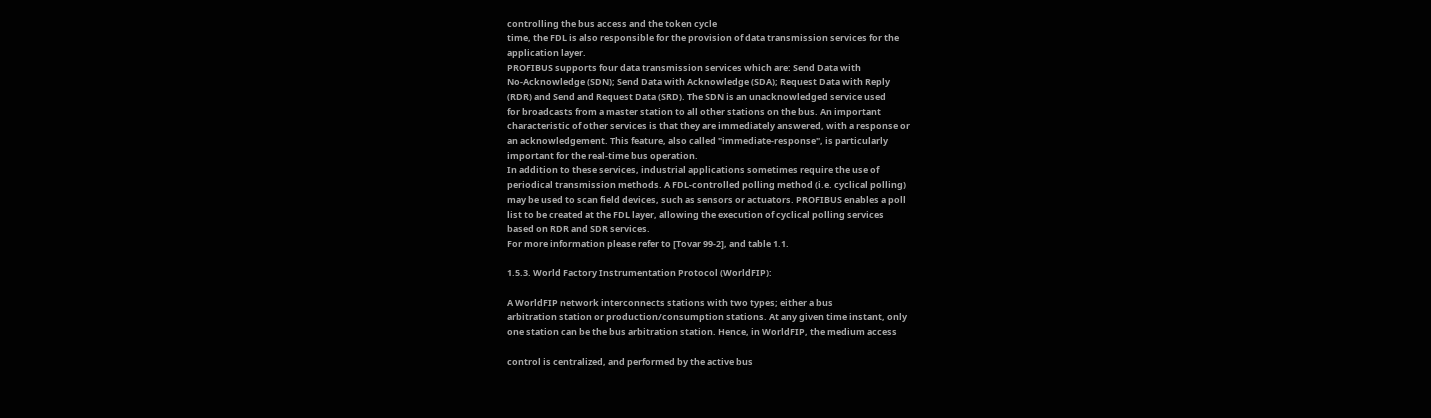controlling the bus access and the token cycle
time, the FDL is also responsible for the provision of data transmission services for the
application layer.
PROFIBUS supports four data transmission services which are: Send Data with
No-Acknowledge (SDN); Send Data with Acknowledge (SDA); Request Data with Reply
(RDR) and Send and Request Data (SRD). The SDN is an unacknowledged service used
for broadcasts from a master station to all other stations on the bus. An important
characteristic of other services is that they are immediately answered, with a response or
an acknowledgement. This feature, also called "immediate-response", is particularly
important for the real-time bus operation.
In addition to these services, industrial applications sometimes require the use of
periodical transmission methods. A FDL-controlled polling method (i.e. cyclical polling)
may be used to scan field devices, such as sensors or actuators. PROFIBUS enables a poll
list to be created at the FDL layer, allowing the execution of cyclical polling services
based on RDR and SDR services.
For more information please refer to [Tovar 99-2], and table 1.1.

1.5.3. World Factory Instrumentation Protocol (WorldFIP):

A WorldFIP network interconnects stations with two types; either a bus
arbitration station or production/consumption stations. At any given time instant, only
one station can be the bus arbitration station. Hence, in WorldFIP, the medium access

control is centralized, and performed by the active bus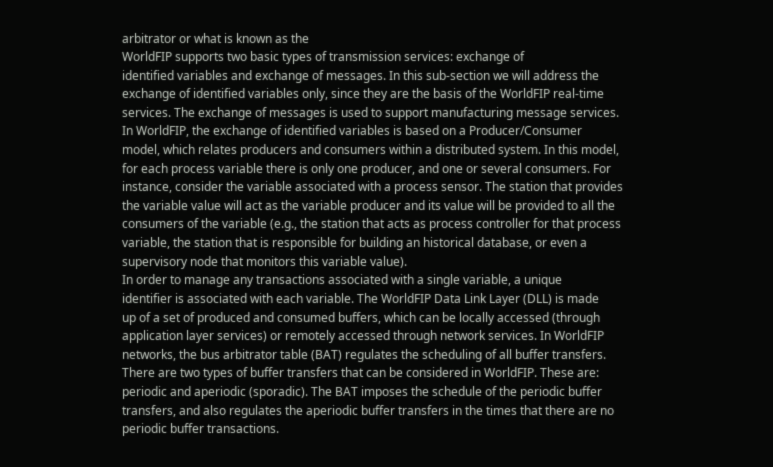arbitrator or what is known as the
WorldFIP supports two basic types of transmission services: exchange of
identified variables and exchange of messages. In this sub-section we will address the
exchange of identified variables only, since they are the basis of the WorldFIP real-time
services. The exchange of messages is used to support manufacturing message services.
In WorldFIP, the exchange of identified variables is based on a Producer/Consumer
model, which relates producers and consumers within a distributed system. In this model,
for each process variable there is only one producer, and one or several consumers. For
instance, consider the variable associated with a process sensor. The station that provides
the variable value will act as the variable producer and its value will be provided to all the
consumers of the variable (e.g., the station that acts as process controller for that process
variable, the station that is responsible for building an historical database, or even a
supervisory node that monitors this variable value).
In order to manage any transactions associated with a single variable, a unique
identifier is associated with each variable. The WorldFIP Data Link Layer (DLL) is made
up of a set of produced and consumed buffers, which can be locally accessed (through
application layer services) or remotely accessed through network services. In WorldFIP
networks, the bus arbitrator table (BAT) regulates the scheduling of all buffer transfers.
There are two types of buffer transfers that can be considered in WorldFIP. These are:
periodic and aperiodic (sporadic). The BAT imposes the schedule of the periodic buffer
transfers, and also regulates the aperiodic buffer transfers in the times that there are no
periodic buffer transactions.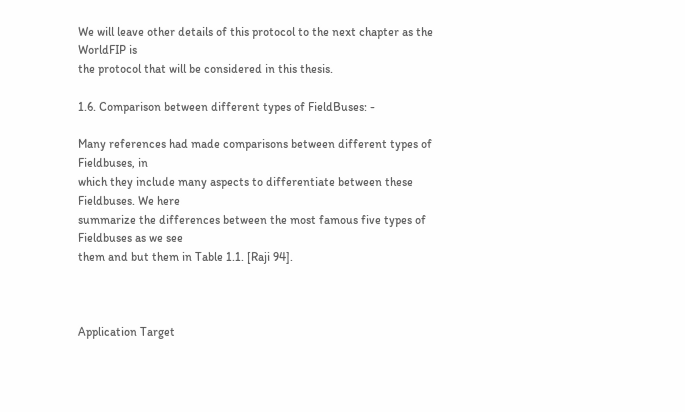We will leave other details of this protocol to the next chapter as the WorldFIP is
the protocol that will be considered in this thesis.

1.6. Comparison between different types of FieldBuses: -

Many references had made comparisons between different types of Fieldbuses, in
which they include many aspects to differentiate between these Fieldbuses. We here
summarize the differences between the most famous five types of Fieldbuses as we see
them and but them in Table 1.1. [Raji 94].



Application Target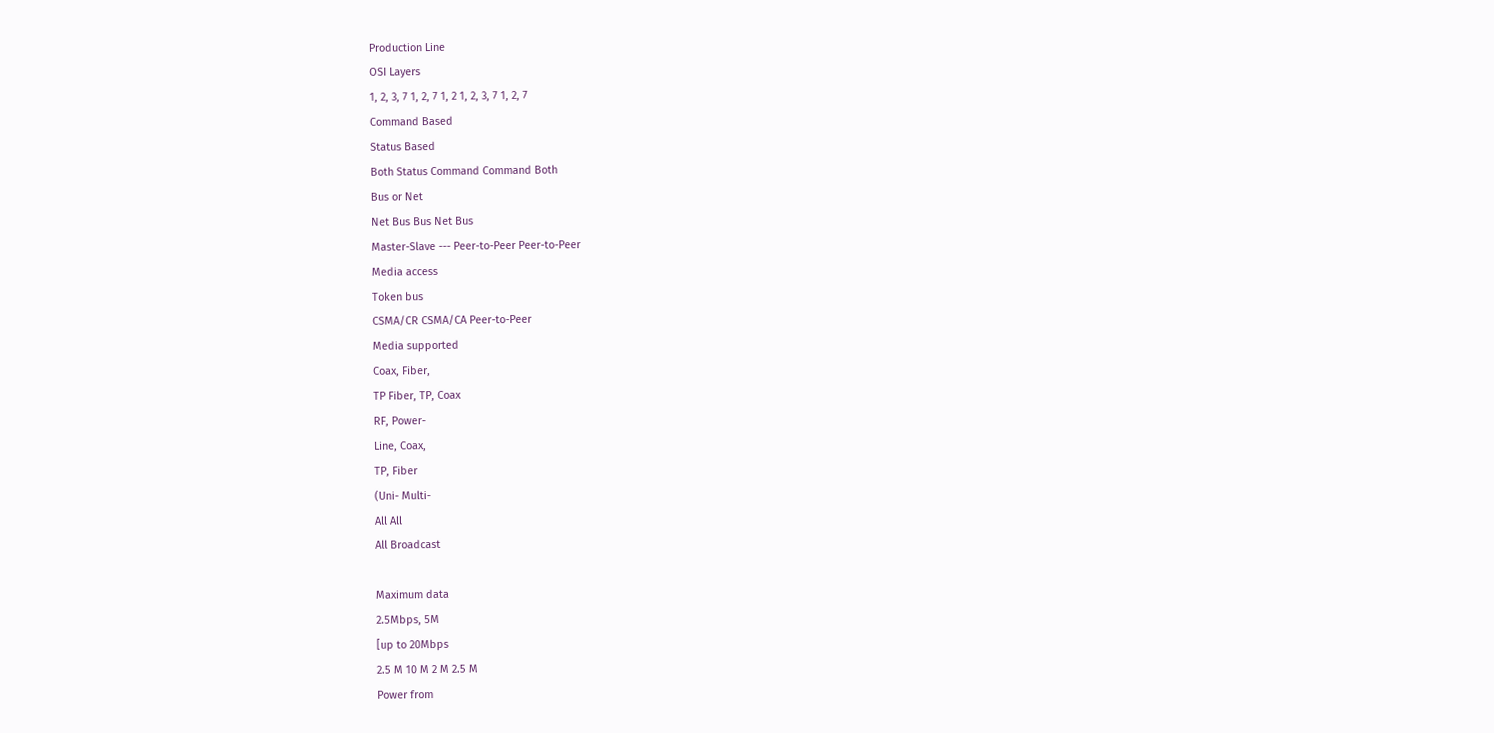Production Line
OSI Layers
1, 2, 3, 7 1, 2, 7 1, 2 1, 2, 3, 7 1, 2, 7
Command Based
Status Based
Both Status Command Command Both
Bus or Net
Net Bus Bus Net Bus
Master-Slave --- Peer-to-Peer Peer-to-Peer
Media access
Token bus
CSMA/CR CSMA/CA Peer-to-Peer
Media supported
Coax, Fiber,
TP Fiber, TP, Coax
RF, Power-
Line, Coax,
TP, Fiber
(Uni- Multi-
All All
All Broadcast

Maximum data
2.5Mbps, 5M
[up to 20Mbps
2.5 M 10 M 2 M 2.5 M
Power from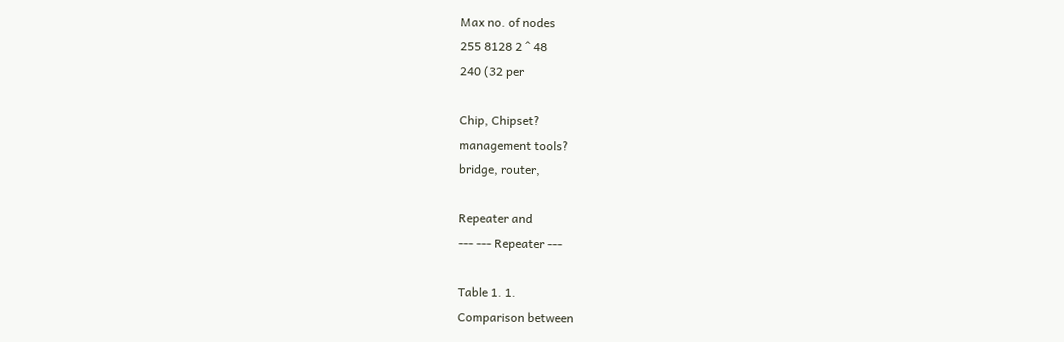Max no. of nodes
255 8128 2 ^ 48
240 (32 per

Chip, Chipset?
management tools?
bridge, router,

Repeater and
--- --- Repeater ---

Table 1. 1.
Comparison between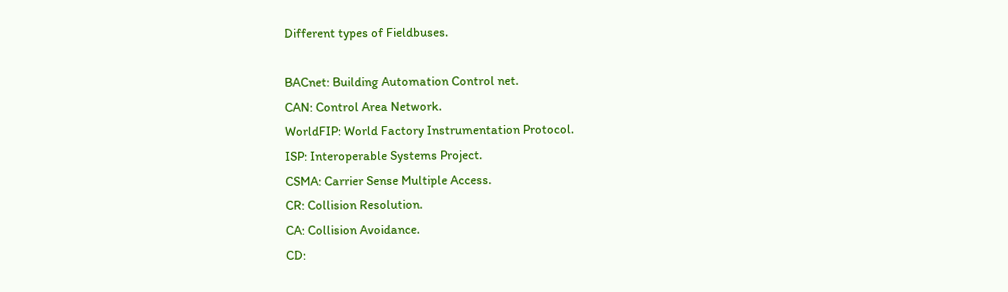Different types of Fieldbuses.

BACnet: Building Automation Control net.
CAN: Control Area Network.
WorldFIP: World Factory Instrumentation Protocol.
ISP: Interoperable Systems Project.
CSMA: Carrier Sense Multiple Access.
CR: Collision Resolution.
CA: Collision Avoidance.
CD: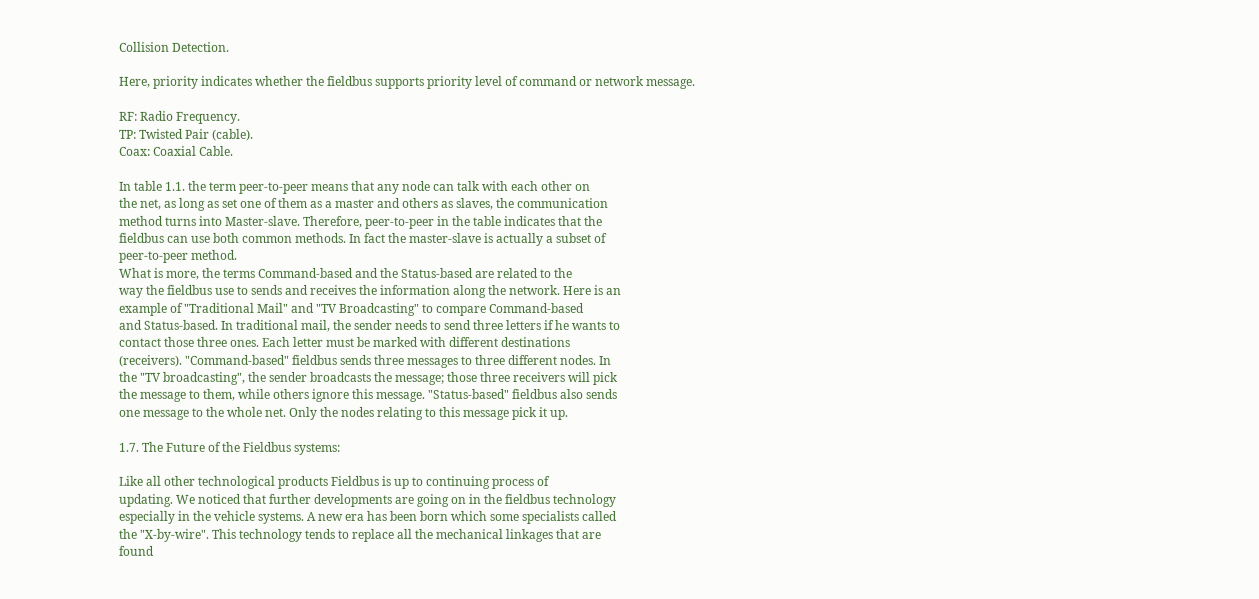Collision Detection.

Here, priority indicates whether the fieldbus supports priority level of command or network message.

RF: Radio Frequency.
TP: Twisted Pair (cable).
Coax: Coaxial Cable.

In table 1.1. the term peer-to-peer means that any node can talk with each other on
the net, as long as set one of them as a master and others as slaves, the communication
method turns into Master-slave. Therefore, peer-to-peer in the table indicates that the
fieldbus can use both common methods. In fact the master-slave is actually a subset of
peer-to-peer method.
What is more, the terms Command-based and the Status-based are related to the
way the fieldbus use to sends and receives the information along the network. Here is an
example of "Traditional Mail" and "TV Broadcasting" to compare Command-based
and Status-based. In traditional mail, the sender needs to send three letters if he wants to
contact those three ones. Each letter must be marked with different destinations
(receivers). "Command-based" fieldbus sends three messages to three different nodes. In
the "TV broadcasting", the sender broadcasts the message; those three receivers will pick
the message to them, while others ignore this message. "Status-based" fieldbus also sends
one message to the whole net. Only the nodes relating to this message pick it up.

1.7. The Future of the Fieldbus systems:

Like all other technological products Fieldbus is up to continuing process of
updating. We noticed that further developments are going on in the fieldbus technology
especially in the vehicle systems. A new era has been born which some specialists called
the "X-by-wire". This technology tends to replace all the mechanical linkages that are
found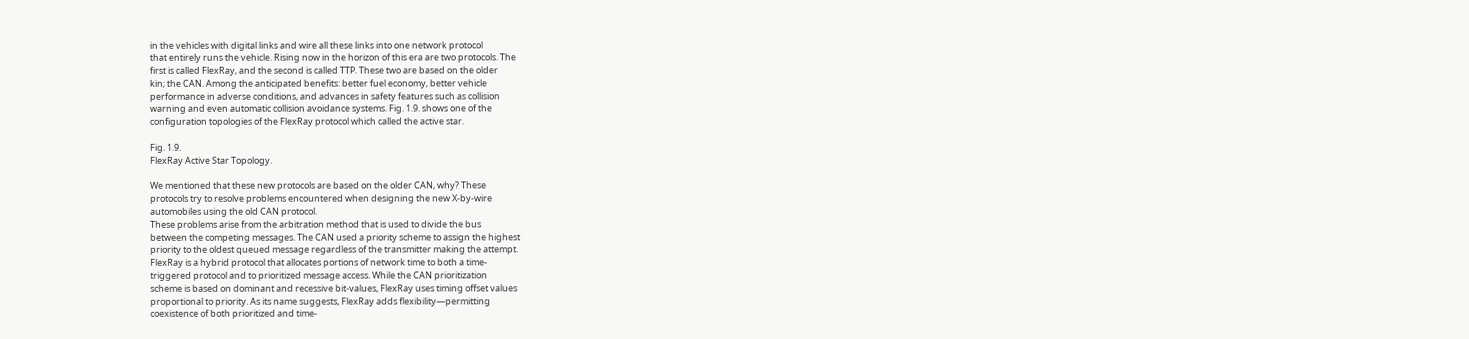in the vehicles with digital links and wire all these links into one network protocol
that entirely runs the vehicle. Rising now in the horizon of this era are two protocols. The
first is called FlexRay, and the second is called TTP. These two are based on the older
kin; the CAN. Among the anticipated benefits: better fuel economy, better vehicle
performance in adverse conditions, and advances in safety features such as collision
warning and even automatic collision avoidance systems. Fig. 1.9. shows one of the
configuration topologies of the FlexRay protocol which called the active star.

Fig. 1.9.
FlexRay Active Star Topology.

We mentioned that these new protocols are based on the older CAN, why? These
protocols try to resolve problems encountered when designing the new X-by-wire
automobiles using the old CAN protocol.
These problems arise from the arbitration method that is used to divide the bus
between the competing messages. The CAN used a priority scheme to assign the highest
priority to the oldest queued message regardless of the transmitter making the attempt.
FlexRay is a hybrid protocol that allocates portions of network time to both a time-
triggered protocol and to prioritized message access. While the CAN prioritization
scheme is based on dominant and recessive bit-values, FlexRay uses timing offset values
proportional to priority. As its name suggests, FlexRay adds flexibility—permitting
coexistence of both prioritized and time-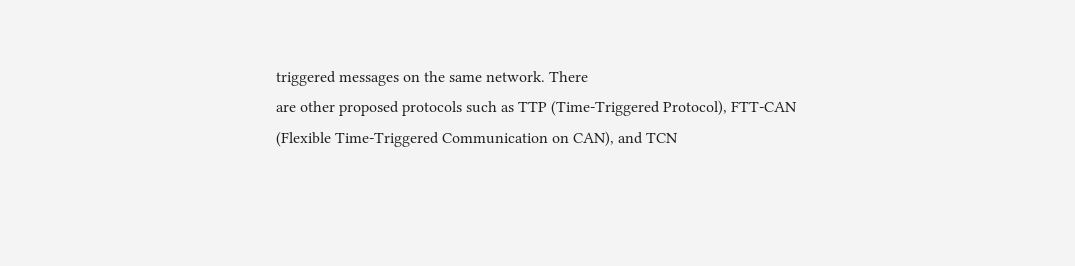triggered messages on the same network. There
are other proposed protocols such as TTP (Time-Triggered Protocol), FTT-CAN
(Flexible Time-Triggered Communication on CAN), and TCN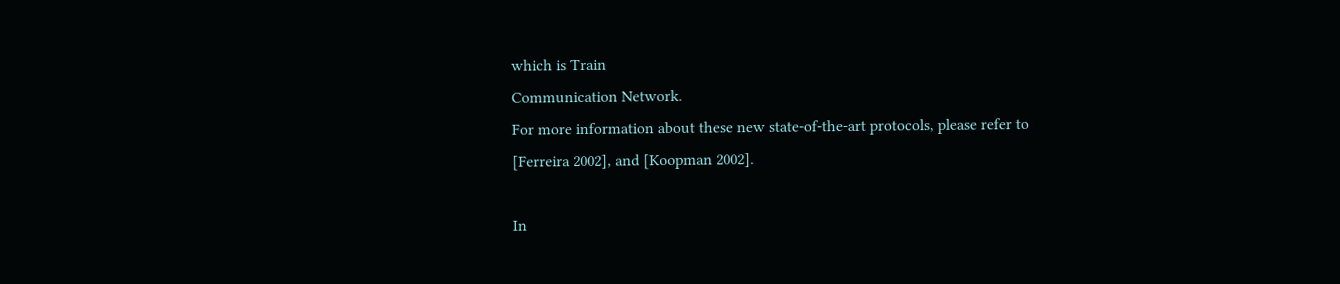which is Train
Communication Network.
For more information about these new state-of-the-art protocols, please refer to
[Ferreira 2002], and [Koopman 2002].

In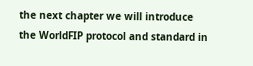the next chapter we will introduce the WorldFIP protocol and standard in